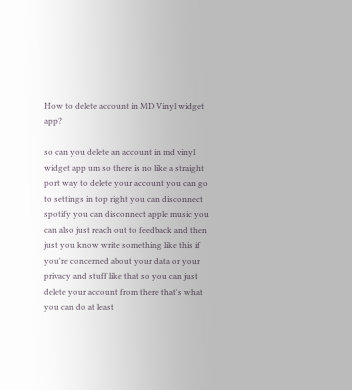How to delete account in MD Vinyl widget app?

so can you delete an account in md vinyl widget app um so there is no like a straight port way to delete your account you can go to settings in top right you can disconnect spotify you can disconnect apple music you can also just reach out to feedback and then just you know write something like this if you're concerned about your data or your privacy and stuff like that so you can just delete your account from there that's what you can do at least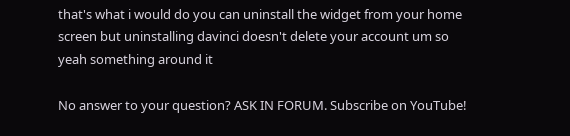that's what i would do you can uninstall the widget from your home screen but uninstalling davinci doesn't delete your account um so yeah something around it

No answer to your question? ASK IN FORUM. Subscribe on YouTube!